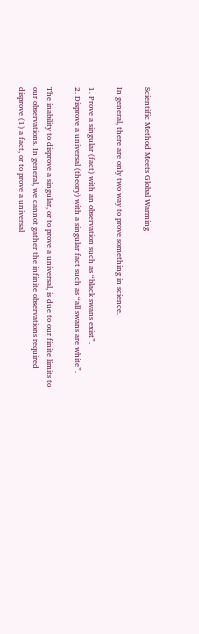Scientific Method Meets Global Warming

In general, there are only two way to prove something in science.

1. Prove a singular (fact) with an observation such as “black swans exist”.
2. Disprove a universal (theory) with a singular fact such as “all swans are white”.

The inability to disprove a singular, or to prove a universal, is due to our finite limits to our observations. In general, we cannot gather the infinite observations required disprove (1) a fact, or to prove a universal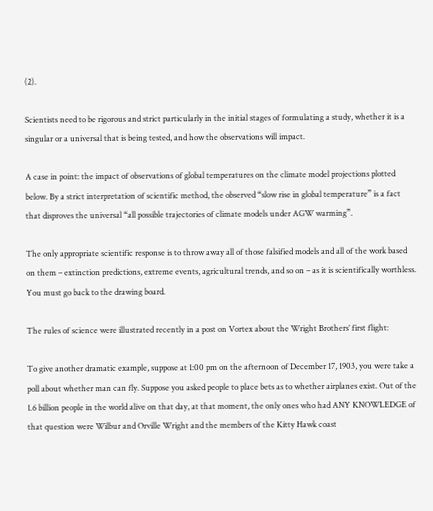(2).

Scientists need to be rigorous and strict particularly in the initial stages of formulating a study, whether it is a singular or a universal that is being tested, and how the observations will impact.

A case in point: the impact of observations of global temperatures on the climate model projections plotted below. By a strict interpretation of scientific method, the observed “slow rise in global temperature” is a fact that disproves the universal “all possible trajectories of climate models under AGW warming”.

The only appropriate scientific response is to throw away all of those falsified models and all of the work based on them – extinction predictions, extreme events, agricultural trends, and so on – as it is scientifically worthless. You must go back to the drawing board.

The rules of science were illustrated recently in a post on Vortex about the Wright Brothers’ first flight:

To give another dramatic example, suppose at 1:00 pm on the afternoon of December 17, 1903, you were take a poll about whether man can fly. Suppose you asked people to place bets as to whether airplanes exist. Out of the 1.6 billion people in the world alive on that day, at that moment, the only ones who had ANY KNOWLEDGE of that question were Wilbur and Orville Wright and the members of the Kitty Hawk coast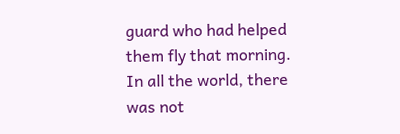guard who had helped them fly that morning. In all the world, there was not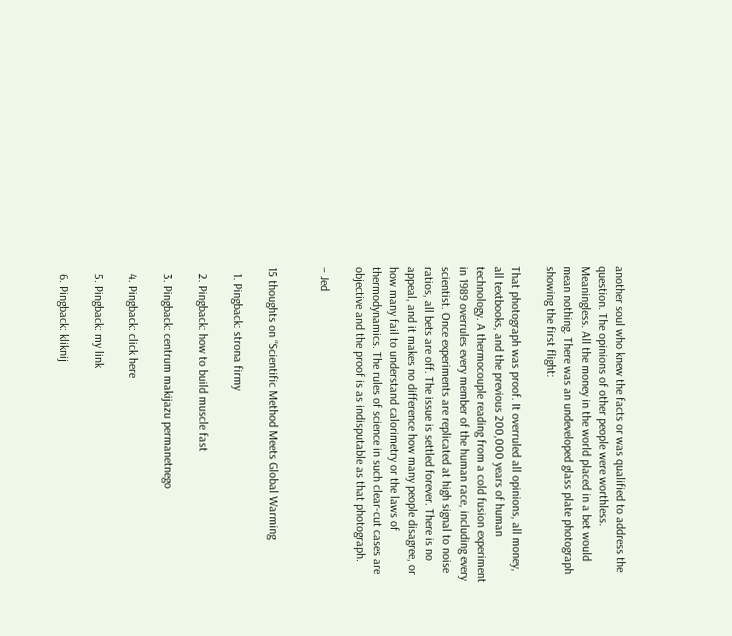another soul who knew the facts or was qualified to address the question. The opinions of other people were worthless. Meaningless. All the money in the world placed in a bet would mean nothing. There was an undeveloped glass plate photograph showing the first flight:

That photograph was proof. It overruled all opinions, all money, all textbooks, and the previous 200,000 years of human technology. A thermocouple reading from a cold fusion experiment in 1989 overrules every member of the human race, including every scientist. Once experiments are replicated at high signal to noise ratios, all bets are off. The issue is settled forever. There is no appeal, and it makes no difference how many people disagree, or how many fail to understand calorimetry or the laws of thermodynamics. The rules of science in such clear-cut cases are objective and the proof is as indisputable as that photograph.

– Jed


15 thoughts on “Scientific Method Meets Global Warming

  1. Pingback: strona firmy

  2. Pingback: how to build muscle fast

  3. Pingback: centrum makijazu permanetnego

  4. Pingback: click here

  5. Pingback: my link

  6. Pingback: kliknij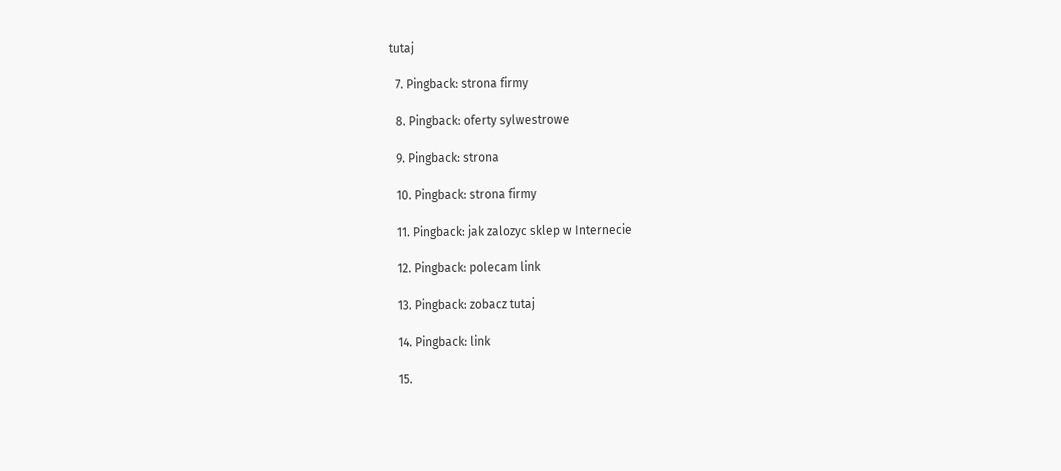tutaj

  7. Pingback: strona firmy

  8. Pingback: oferty sylwestrowe

  9. Pingback: strona

  10. Pingback: strona firmy

  11. Pingback: jak zalozyc sklep w Internecie

  12. Pingback: polecam link

  13. Pingback: zobacz tutaj

  14. Pingback: link

  15.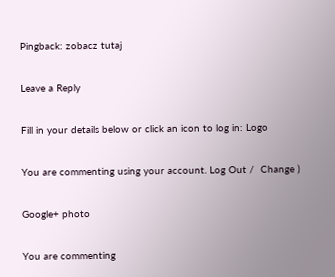Pingback: zobacz tutaj

Leave a Reply

Fill in your details below or click an icon to log in: Logo

You are commenting using your account. Log Out /  Change )

Google+ photo

You are commenting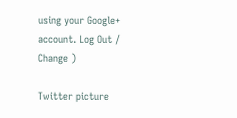using your Google+ account. Log Out /  Change )

Twitter picture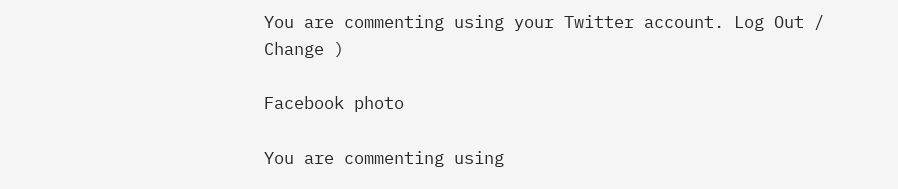You are commenting using your Twitter account. Log Out /  Change )

Facebook photo

You are commenting using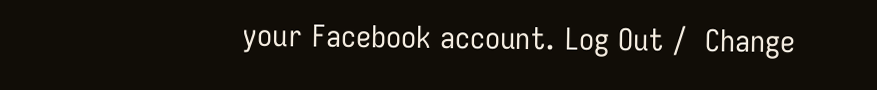your Facebook account. Log Out /  Change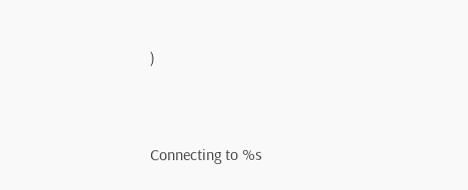)


Connecting to %s